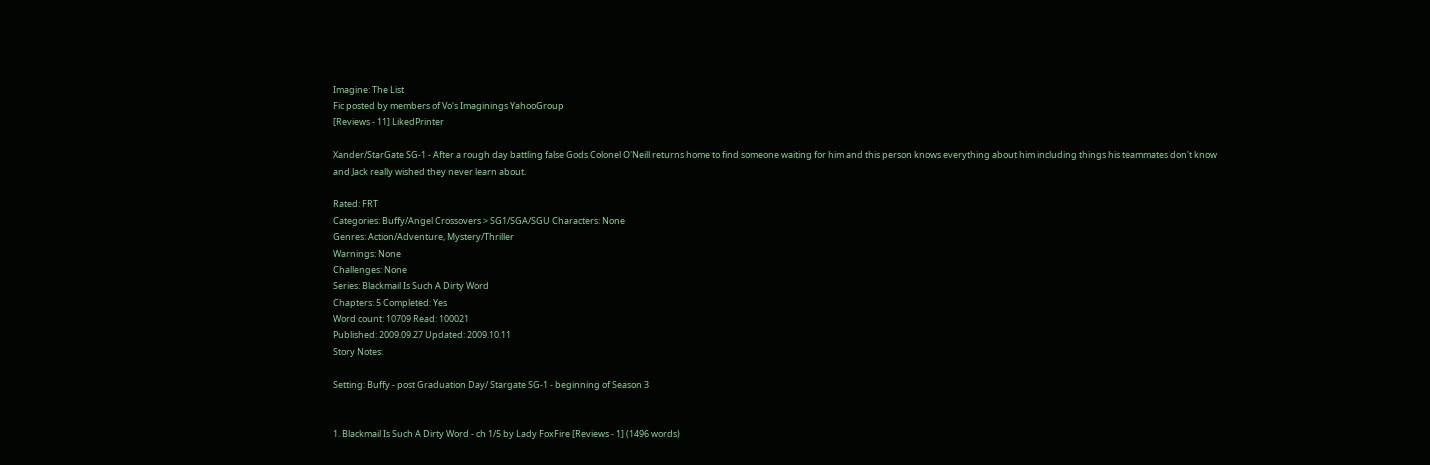Imagine: The List
Fic posted by members of Vo's Imaginings YahooGroup
[Reviews - 11] LikedPrinter

Xander/StarGate SG-1 - After a rough day battling false Gods Colonel O'Neill returns home to find someone waiting for him and this person knows everything about him including things his teammates don't know and Jack really wished they never learn about.

Rated: FRT
Categories: Buffy/Angel Crossovers > SG1/SGA/SGU Characters: None
Genres: Action/Adventure, Mystery/Thriller
Warnings: None
Challenges: None
Series: Blackmail Is Such A Dirty Word
Chapters: 5 Completed: Yes
Word count: 10709 Read: 100021
Published: 2009.09.27 Updated: 2009.10.11
Story Notes:

Setting: Buffy - post Graduation Day/ Stargate SG-1 - beginning of Season 3


1. Blackmail Is Such A Dirty Word - ch 1/5 by Lady FoxFire [Reviews - 1] (1496 words)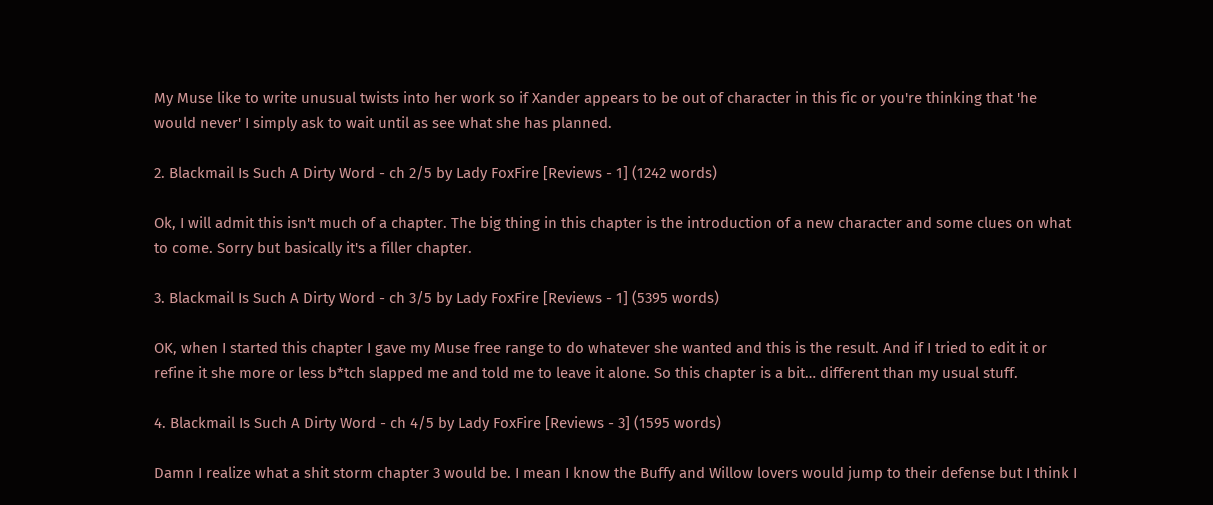My Muse like to write unusual twists into her work so if Xander appears to be out of character in this fic or you're thinking that 'he would never' I simply ask to wait until as see what she has planned.

2. Blackmail Is Such A Dirty Word - ch 2/5 by Lady FoxFire [Reviews - 1] (1242 words)

Ok, I will admit this isn't much of a chapter. The big thing in this chapter is the introduction of a new character and some clues on what to come. Sorry but basically it's a filler chapter.

3. Blackmail Is Such A Dirty Word - ch 3/5 by Lady FoxFire [Reviews - 1] (5395 words)

OK, when I started this chapter I gave my Muse free range to do whatever she wanted and this is the result. And if I tried to edit it or refine it she more or less b*tch slapped me and told me to leave it alone. So this chapter is a bit… different than my usual stuff.

4. Blackmail Is Such A Dirty Word - ch 4/5 by Lady FoxFire [Reviews - 3] (1595 words)

Damn I realize what a shit storm chapter 3 would be. I mean I know the Buffy and Willow lovers would jump to their defense but I think I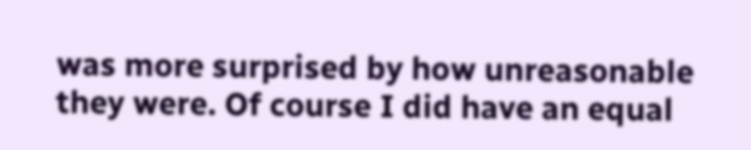was more surprised by how unreasonable they were. Of course I did have an equal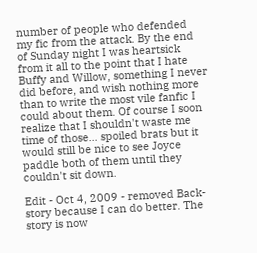number of people who defended my fic from the attack. By the end of Sunday night I was heartsick from it all to the point that I hate Buffy and Willow, something I never did before, and wish nothing more than to write the most vile fanfic I could about them. Of course I soon realize that I shouldn't waste me time of those… spoiled brats but it would still be nice to see Joyce paddle both of them until they couldn't sit down.

Edit - Oct 4, 2009 - removed Back-story because I can do better. The story is now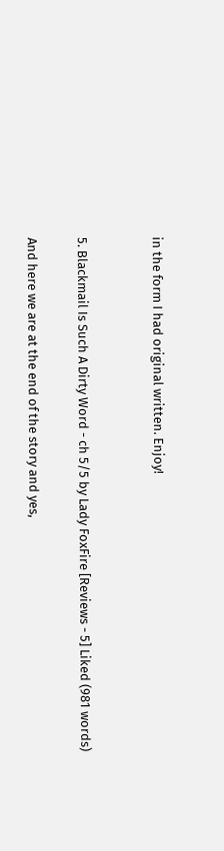in the form I had original written. Enjoy!


5. Blackmail Is Such A Dirty Word - ch 5/5 by Lady FoxFire [Reviews - 5] Liked (981 words)

And here we are at the end of the story and yes,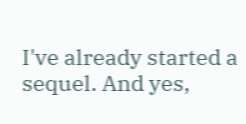I've already started a sequel. And yes,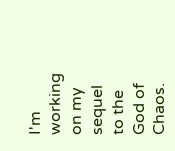I'm working on my sequel to the God of Chaos.